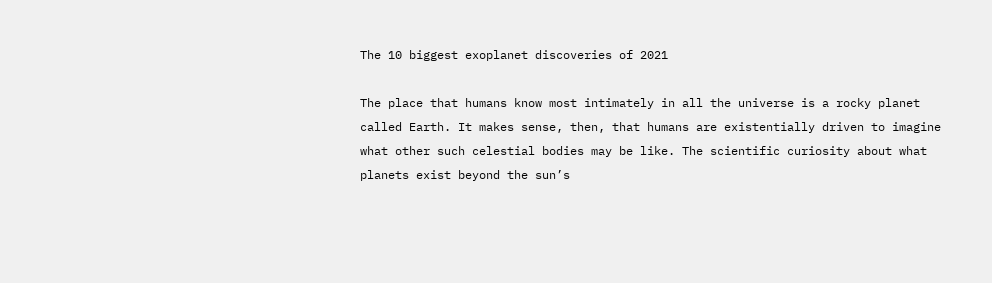The 10 biggest exoplanet discoveries of 2021

The place that humans know most intimately in all the universe is a rocky planet called Earth. It makes sense, then, that humans are existentially driven to imagine what other such celestial bodies may be like. The scientific curiosity about what planets exist beyond the sun’s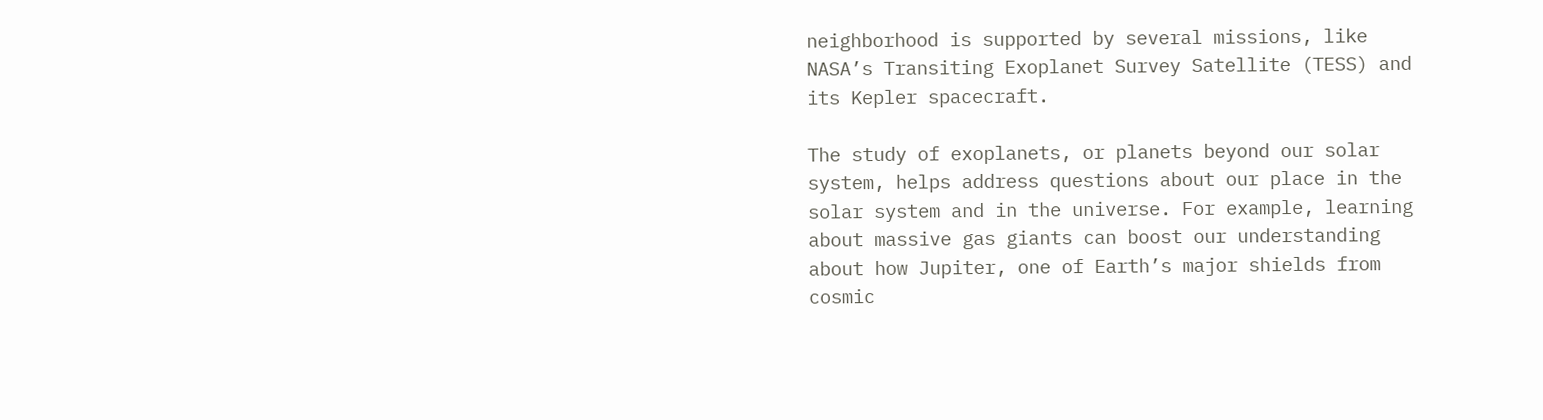neighborhood is supported by several missions, like NASA’s Transiting Exoplanet Survey Satellite (TESS) and its Kepler spacecraft.

The study of exoplanets, or planets beyond our solar system, helps address questions about our place in the solar system and in the universe. For example, learning about massive gas giants can boost our understanding about how Jupiter, one of Earth’s major shields from cosmic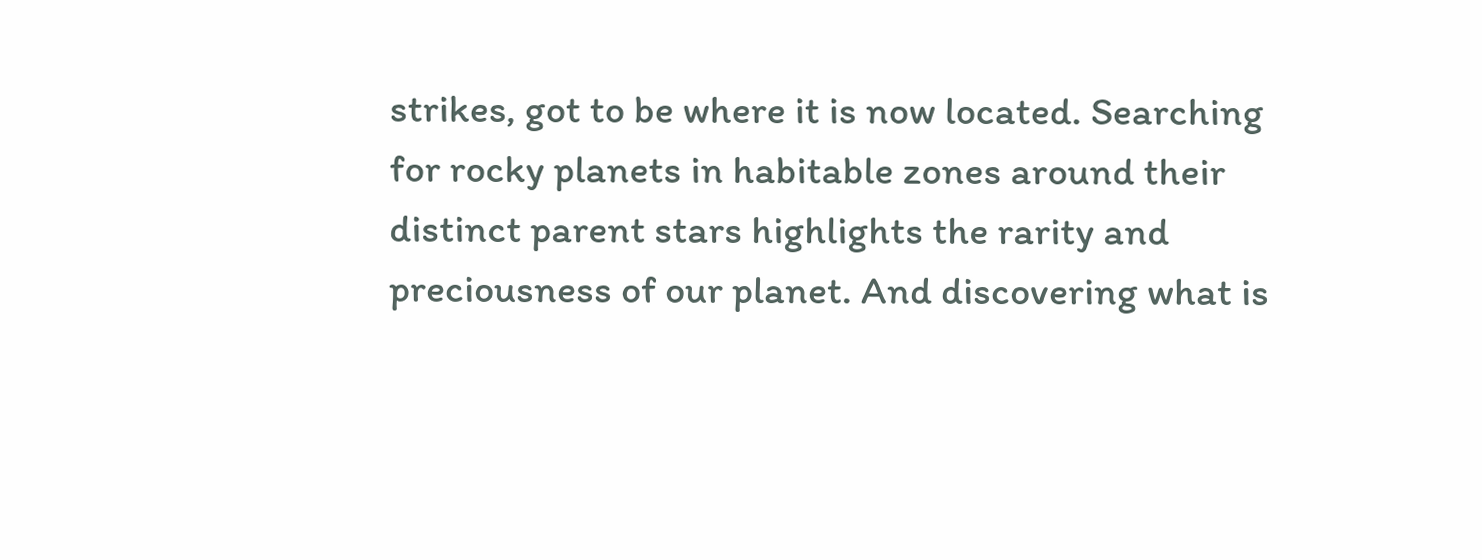strikes, got to be where it is now located. Searching for rocky planets in habitable zones around their distinct parent stars highlights the rarity and preciousness of our planet. And discovering what is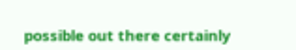possible out there certainly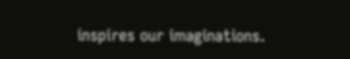inspires our imaginations.